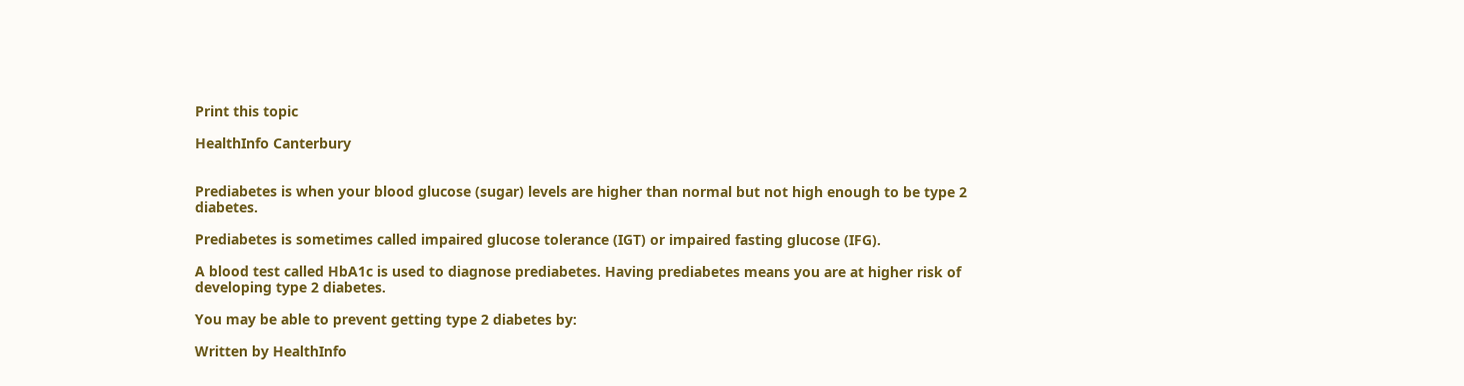Print this topic

HealthInfo Canterbury


Prediabetes is when your blood glucose (sugar) levels are higher than normal but not high enough to be type 2 diabetes.

Prediabetes is sometimes called impaired glucose tolerance (IGT) or impaired fasting glucose (IFG).

A blood test called HbA1c is used to diagnose prediabetes. Having prediabetes means you are at higher risk of developing type 2 diabetes.

You may be able to prevent getting type 2 diabetes by:

Written by HealthInfo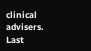clinical advisers. Last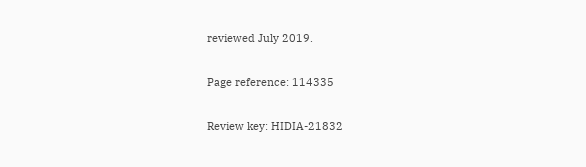reviewed July 2019.

Page reference: 114335

Review key: HIDIA-21832